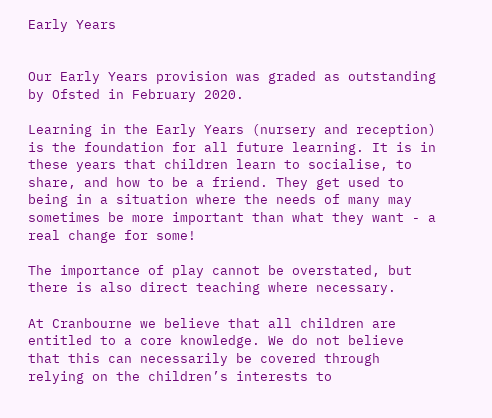Early Years


Our Early Years provision was graded as outstanding by Ofsted in February 2020.

Learning in the Early Years (nursery and reception) is the foundation for all future learning. It is in these years that children learn to socialise, to share, and how to be a friend. They get used to being in a situation where the needs of many may sometimes be more important than what they want - a real change for some!

The importance of play cannot be overstated, but there is also direct teaching where necessary.

At Cranbourne we believe that all children are entitled to a core knowledge. We do not believe that this can necessarily be covered through relying on the children’s interests to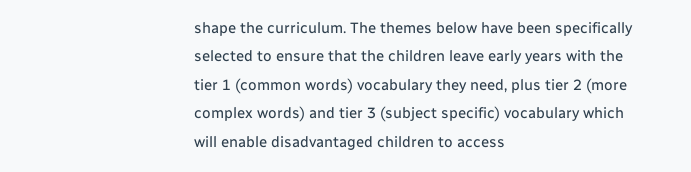shape the curriculum. The themes below have been specifically selected to ensure that the children leave early years with the tier 1 (common words) vocabulary they need, plus tier 2 (more complex words) and tier 3 (subject specific) vocabulary which will enable disadvantaged children to access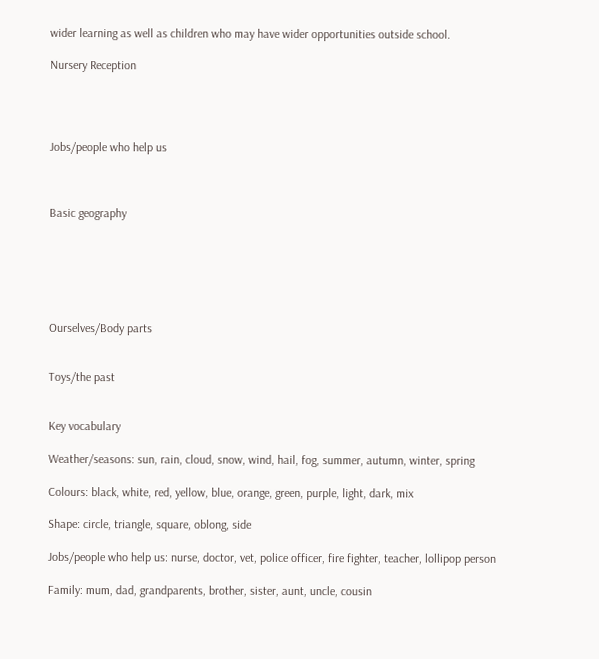wider learning as well as children who may have wider opportunities outside school.

Nursery Reception




Jobs/people who help us



Basic geography






Ourselves/Body parts


Toys/the past


Key vocabulary

Weather/seasons: sun, rain, cloud, snow, wind, hail, fog, summer, autumn, winter, spring

Colours: black, white, red, yellow, blue, orange, green, purple, light, dark, mix

Shape: circle, triangle, square, oblong, side

Jobs/people who help us: nurse, doctor, vet, police officer, fire fighter, teacher, lollipop person

Family: mum, dad, grandparents, brother, sister, aunt, uncle, cousin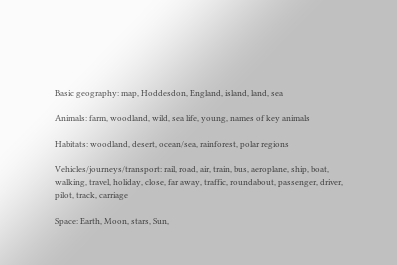Basic geography: map, Hoddesdon, England, island, land, sea

Animals: farm, woodland, wild, sea life, young, names of key animals

Habitats: woodland, desert, ocean/sea, rainforest, polar regions

Vehicles/journeys/transport: rail, road, air, train, bus, aeroplane, ship, boat, walking, travel, holiday, close, far away, traffic, roundabout, passenger, driver, pilot, track, carriage

Space: Earth, Moon, stars, Sun,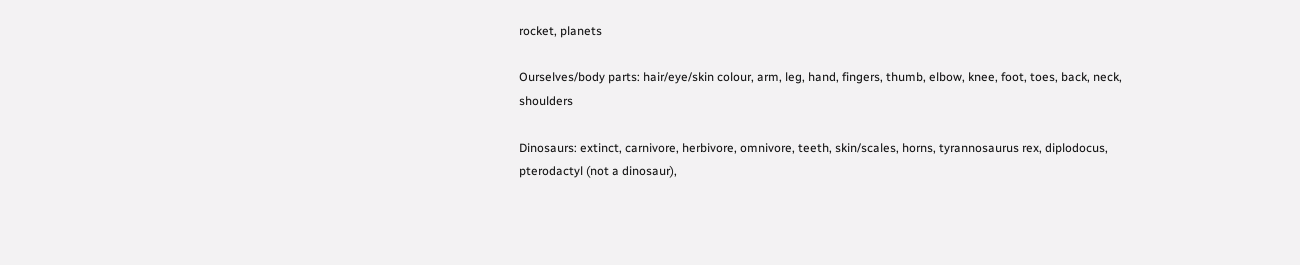rocket, planets

Ourselves/body parts: hair/eye/skin colour, arm, leg, hand, fingers, thumb, elbow, knee, foot, toes, back, neck, shoulders

Dinosaurs: extinct, carnivore, herbivore, omnivore, teeth, skin/scales, horns, tyrannosaurus rex, diplodocus, pterodactyl (not a dinosaur),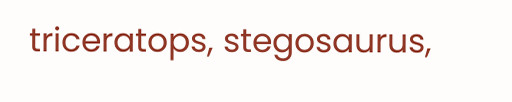triceratops, stegosaurus,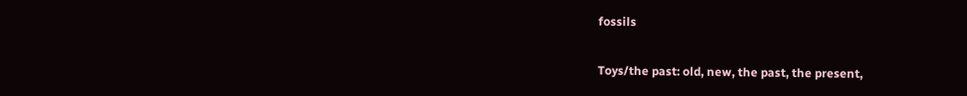fossils

Toys/the past: old, new, the past, the present,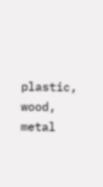plastic, wood, metal